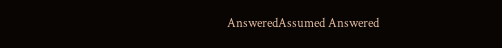AnsweredAssumed Answered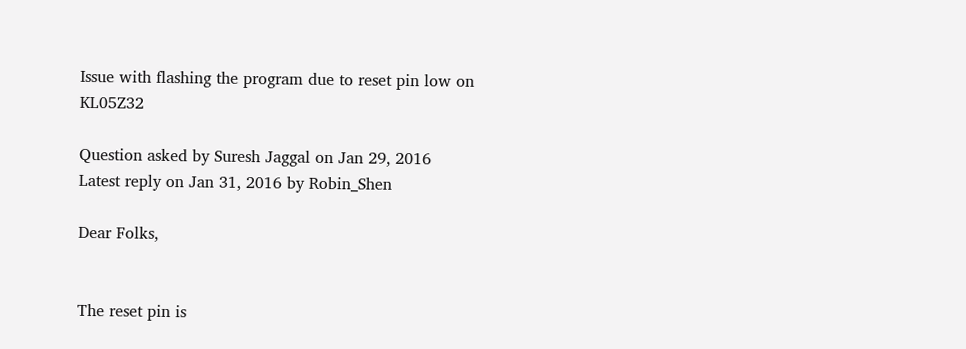Issue with flashing the program due to reset pin low on KL05Z32

Question asked by Suresh Jaggal on Jan 29, 2016
Latest reply on Jan 31, 2016 by Robin_Shen

Dear Folks,


The reset pin is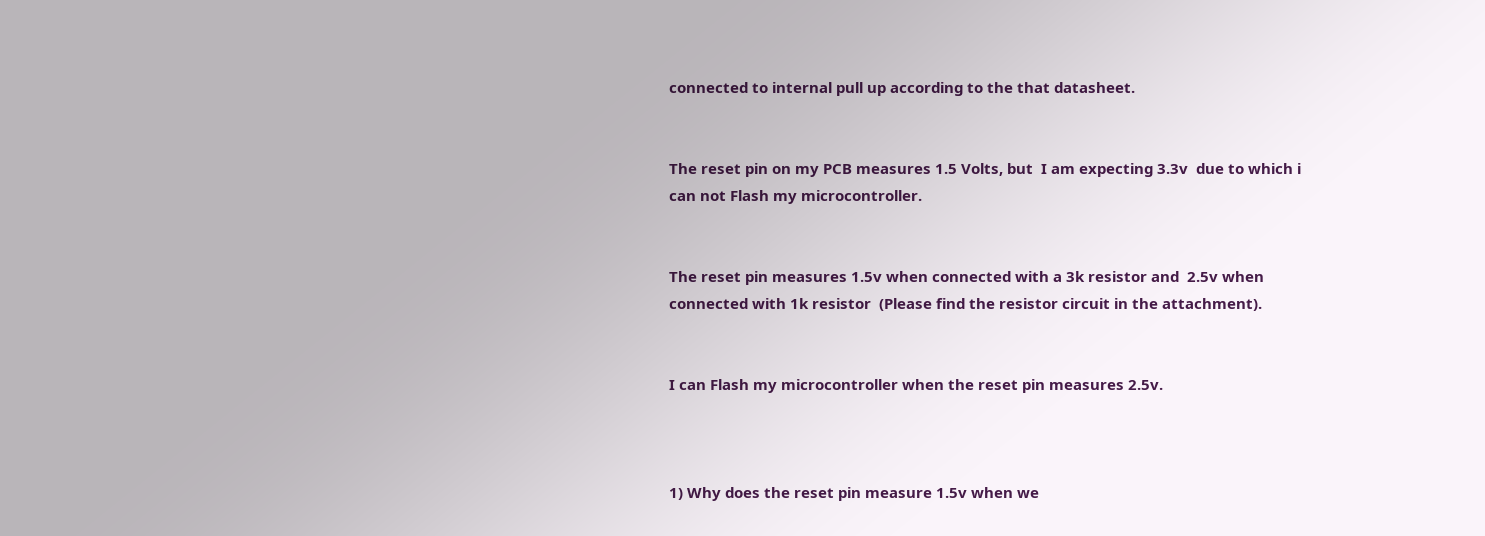connected to internal pull up according to the that datasheet.


The reset pin on my PCB measures 1.5 Volts, but  I am expecting 3.3v  due to which i can not Flash my microcontroller.


The reset pin measures 1.5v when connected with a 3k resistor and  2.5v when connected with 1k resistor  (Please find the resistor circuit in the attachment).


I can Flash my microcontroller when the reset pin measures 2.5v.



1) Why does the reset pin measure 1.5v when we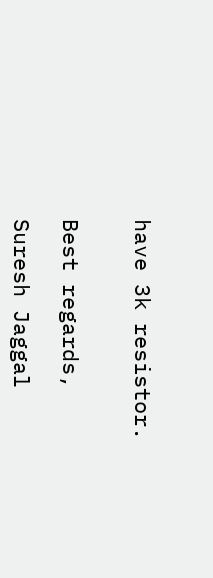have 3k resistor.


Best regards,

Suresh Jaggal